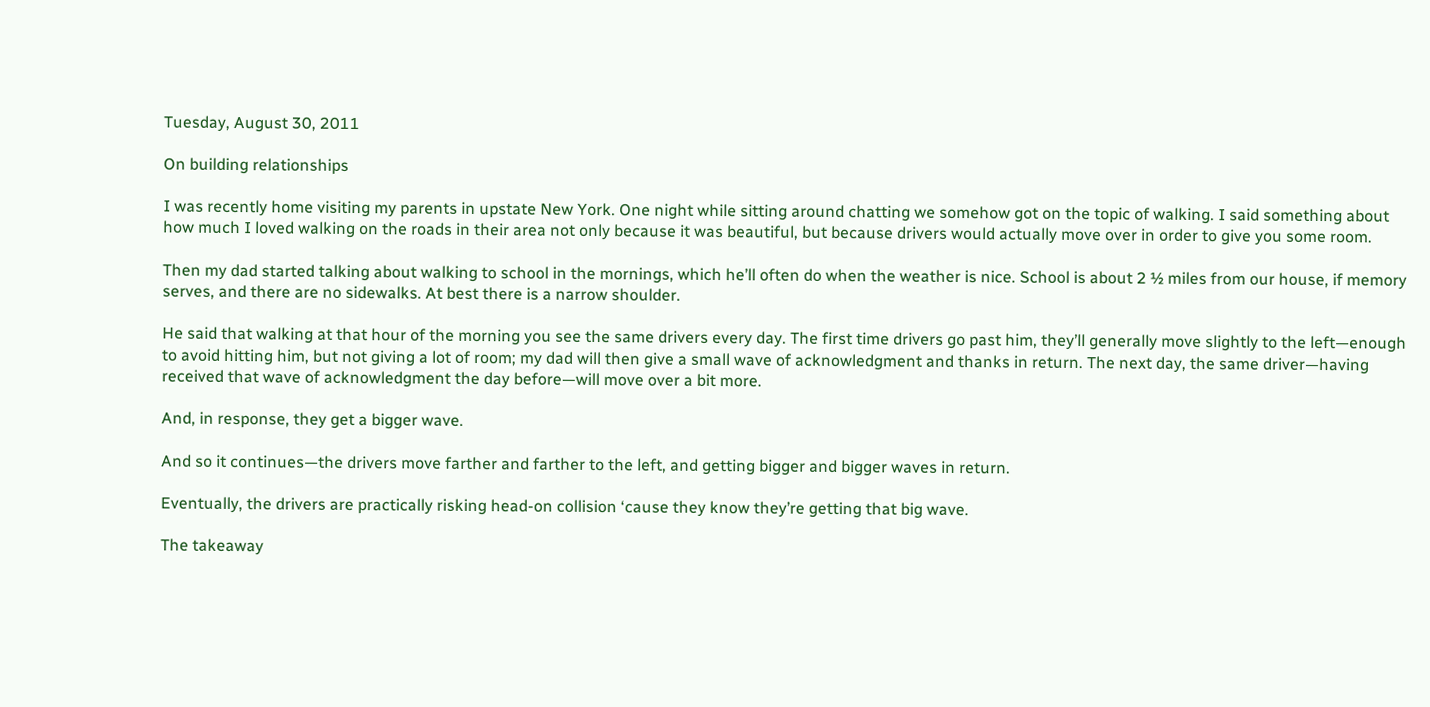Tuesday, August 30, 2011

On building relationships

I was recently home visiting my parents in upstate New York. One night while sitting around chatting we somehow got on the topic of walking. I said something about how much I loved walking on the roads in their area not only because it was beautiful, but because drivers would actually move over in order to give you some room.

Then my dad started talking about walking to school in the mornings, which he’ll often do when the weather is nice. School is about 2 ½ miles from our house, if memory serves, and there are no sidewalks. At best there is a narrow shoulder.

He said that walking at that hour of the morning you see the same drivers every day. The first time drivers go past him, they’ll generally move slightly to the left—enough to avoid hitting him, but not giving a lot of room; my dad will then give a small wave of acknowledgment and thanks in return. The next day, the same driver—having received that wave of acknowledgment the day before—will move over a bit more.

And, in response, they get a bigger wave.

And so it continues—the drivers move farther and farther to the left, and getting bigger and bigger waves in return.

Eventually, the drivers are practically risking head-on collision ‘cause they know they’re getting that big wave.

The takeaway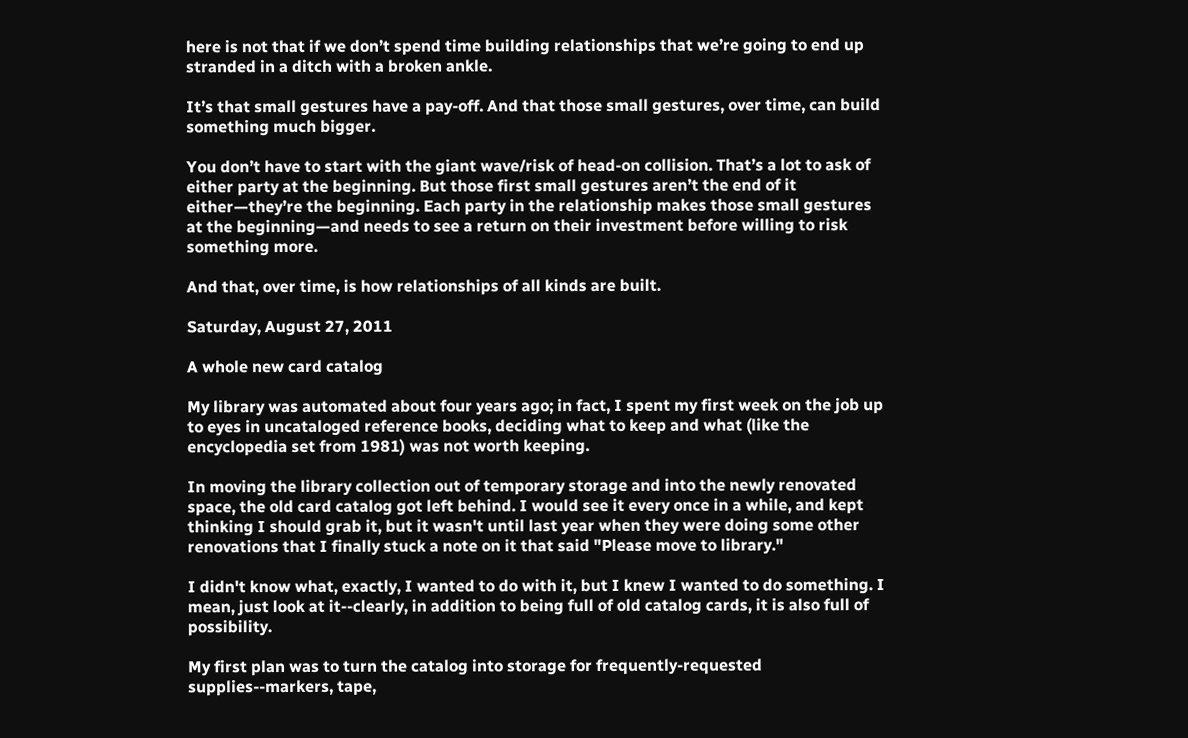here is not that if we don’t spend time building relationships that we’re going to end up stranded in a ditch with a broken ankle.

It’s that small gestures have a pay-off. And that those small gestures, over time, can build something much bigger.

You don’t have to start with the giant wave/risk of head-on collision. That’s a lot to ask of either party at the beginning. But those first small gestures aren’t the end of it either—they’re the beginning. Each party in the relationship makes those small gestures at the beginning—and needs to see a return on their investment before willing to risk something more.

And that, over time, is how relationships of all kinds are built.

Saturday, August 27, 2011

A whole new card catalog

My library was automated about four years ago; in fact, I spent my first week on the job up to eyes in uncataloged reference books, deciding what to keep and what (like the encyclopedia set from 1981) was not worth keeping.

In moving the library collection out of temporary storage and into the newly renovated space, the old card catalog got left behind. I would see it every once in a while, and kept thinking I should grab it, but it wasn't until last year when they were doing some other renovations that I finally stuck a note on it that said "Please move to library."

I didn't know what, exactly, I wanted to do with it, but I knew I wanted to do something. I mean, just look at it--clearly, in addition to being full of old catalog cards, it is also full of possibility.

My first plan was to turn the catalog into storage for frequently-requested supplies--markers, tape,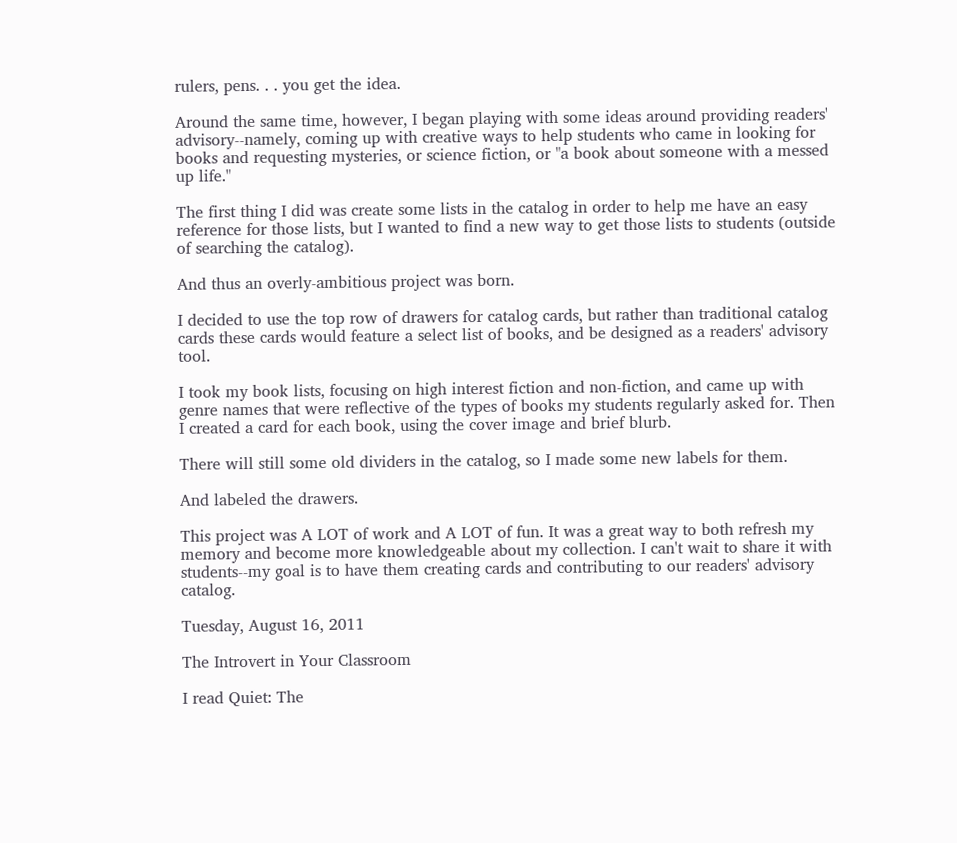rulers, pens. . . you get the idea.

Around the same time, however, I began playing with some ideas around providing readers' advisory--namely, coming up with creative ways to help students who came in looking for books and requesting mysteries, or science fiction, or "a book about someone with a messed up life."

The first thing I did was create some lists in the catalog in order to help me have an easy reference for those lists, but I wanted to find a new way to get those lists to students (outside of searching the catalog).

And thus an overly-ambitious project was born.

I decided to use the top row of drawers for catalog cards, but rather than traditional catalog cards these cards would feature a select list of books, and be designed as a readers' advisory tool.

I took my book lists, focusing on high interest fiction and non-fiction, and came up with genre names that were reflective of the types of books my students regularly asked for. Then I created a card for each book, using the cover image and brief blurb.

There will still some old dividers in the catalog, so I made some new labels for them.

And labeled the drawers.

This project was A LOT of work and A LOT of fun. It was a great way to both refresh my memory and become more knowledgeable about my collection. I can't wait to share it with students--my goal is to have them creating cards and contributing to our readers' advisory catalog.

Tuesday, August 16, 2011

The Introvert in Your Classroom

I read Quiet: The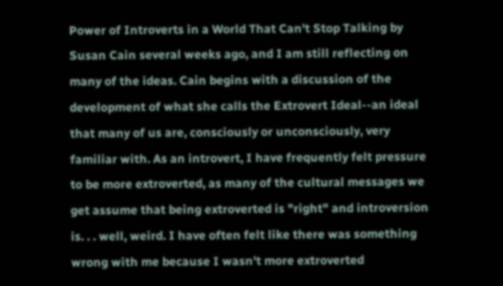Power of Introverts in a World That Can't Stop Talking by Susan Cain several weeks ago, and I am still reflecting on many of the ideas. Cain begins with a discussion of the development of what she calls the Extrovert Ideal--an ideal that many of us are, consciously or unconsciously, very familiar with. As an introvert, I have frequently felt pressure to be more extroverted, as many of the cultural messages we get assume that being extroverted is "right" and introversion is. . . well, weird. I have often felt like there was something wrong with me because I wasn't more extroverted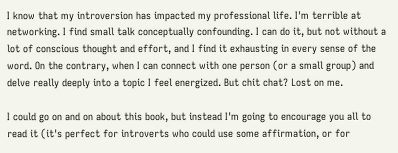I know that my introversion has impacted my professional life. I'm terrible at networking. I find small talk conceptually confounding. I can do it, but not without a lot of conscious thought and effort, and I find it exhausting in every sense of the word. On the contrary, when I can connect with one person (or a small group) and delve really deeply into a topic I feel energized. But chit chat? Lost on me.

I could go on and on about this book, but instead I'm going to encourage you all to read it (it's perfect for introverts who could use some affirmation, or for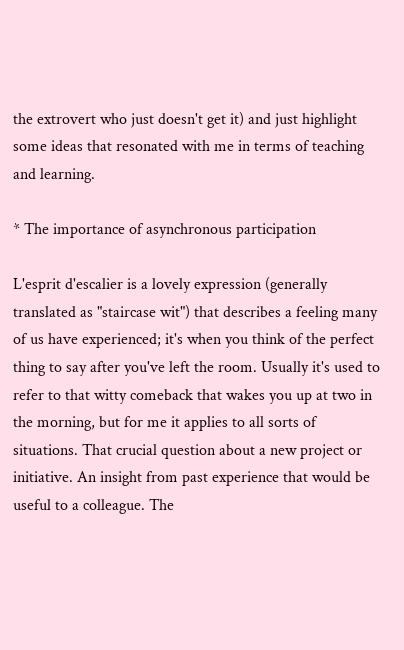the extrovert who just doesn't get it) and just highlight some ideas that resonated with me in terms of teaching and learning.

* The importance of asynchronous participation

L'esprit d'escalier is a lovely expression (generally translated as "staircase wit") that describes a feeling many of us have experienced; it's when you think of the perfect thing to say after you've left the room. Usually it's used to refer to that witty comeback that wakes you up at two in the morning, but for me it applies to all sorts of situations. That crucial question about a new project or initiative. An insight from past experience that would be useful to a colleague. The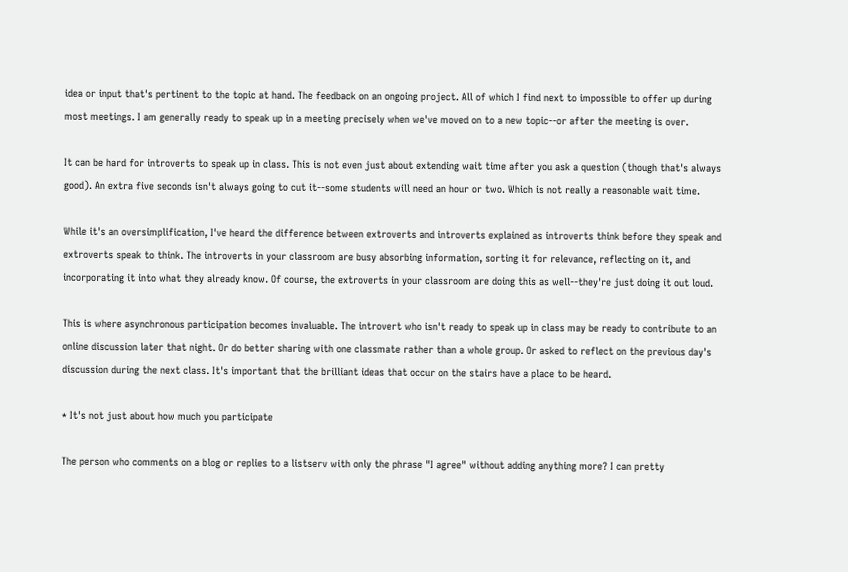idea or input that's pertinent to the topic at hand. The feedback on an ongoing project. All of which I find next to impossible to offer up during most meetings. I am generally ready to speak up in a meeting precisely when we've moved on to a new topic--or after the meeting is over.

It can be hard for introverts to speak up in class. This is not even just about extending wait time after you ask a question (though that's always good). An extra five seconds isn't always going to cut it--some students will need an hour or two. Which is not really a reasonable wait time.

While it's an oversimplification, I've heard the difference between extroverts and introverts explained as introverts think before they speak and extroverts speak to think. The introverts in your classroom are busy absorbing information, sorting it for relevance, reflecting on it, and incorporating it into what they already know. Of course, the extroverts in your classroom are doing this as well--they're just doing it out loud.

This is where asynchronous participation becomes invaluable. The introvert who isn't ready to speak up in class may be ready to contribute to an online discussion later that night. Or do better sharing with one classmate rather than a whole group. Or asked to reflect on the previous day's discussion during the next class. It's important that the brilliant ideas that occur on the stairs have a place to be heard.

* It's not just about how much you participate

The person who comments on a blog or replies to a listserv with only the phrase "I agree" without adding anything more? I can pretty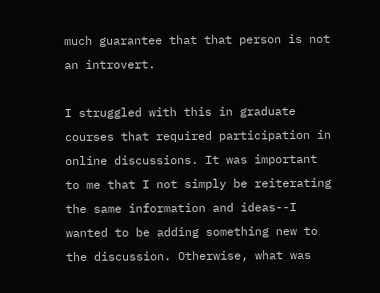much guarantee that that person is not an introvert.

I struggled with this in graduate courses that required participation in online discussions. It was important to me that I not simply be reiterating the same information and ideas--I wanted to be adding something new to the discussion. Otherwise, what was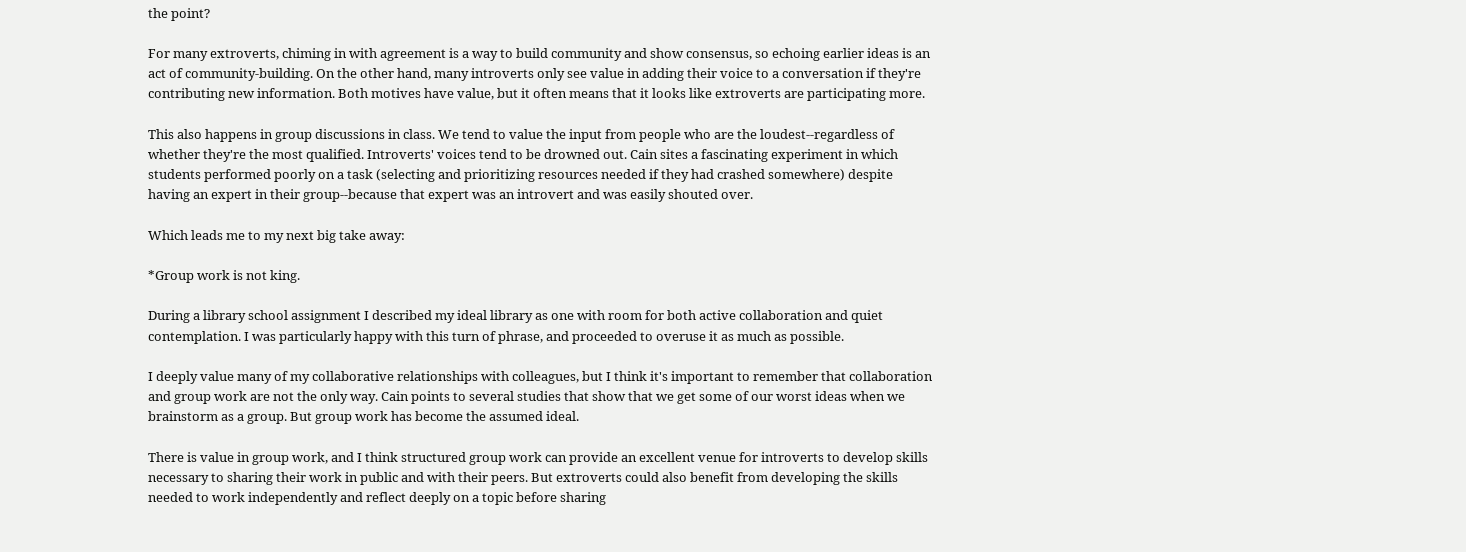the point?

For many extroverts, chiming in with agreement is a way to build community and show consensus, so echoing earlier ideas is an act of community-building. On the other hand, many introverts only see value in adding their voice to a conversation if they're contributing new information. Both motives have value, but it often means that it looks like extroverts are participating more.

This also happens in group discussions in class. We tend to value the input from people who are the loudest--regardless of whether they're the most qualified. Introverts' voices tend to be drowned out. Cain sites a fascinating experiment in which students performed poorly on a task (selecting and prioritizing resources needed if they had crashed somewhere) despite having an expert in their group--because that expert was an introvert and was easily shouted over.

Which leads me to my next big take away:

*Group work is not king.

During a library school assignment I described my ideal library as one with room for both active collaboration and quiet contemplation. I was particularly happy with this turn of phrase, and proceeded to overuse it as much as possible.

I deeply value many of my collaborative relationships with colleagues, but I think it's important to remember that collaboration and group work are not the only way. Cain points to several studies that show that we get some of our worst ideas when we brainstorm as a group. But group work has become the assumed ideal.

There is value in group work, and I think structured group work can provide an excellent venue for introverts to develop skills necessary to sharing their work in public and with their peers. But extroverts could also benefit from developing the skills needed to work independently and reflect deeply on a topic before sharing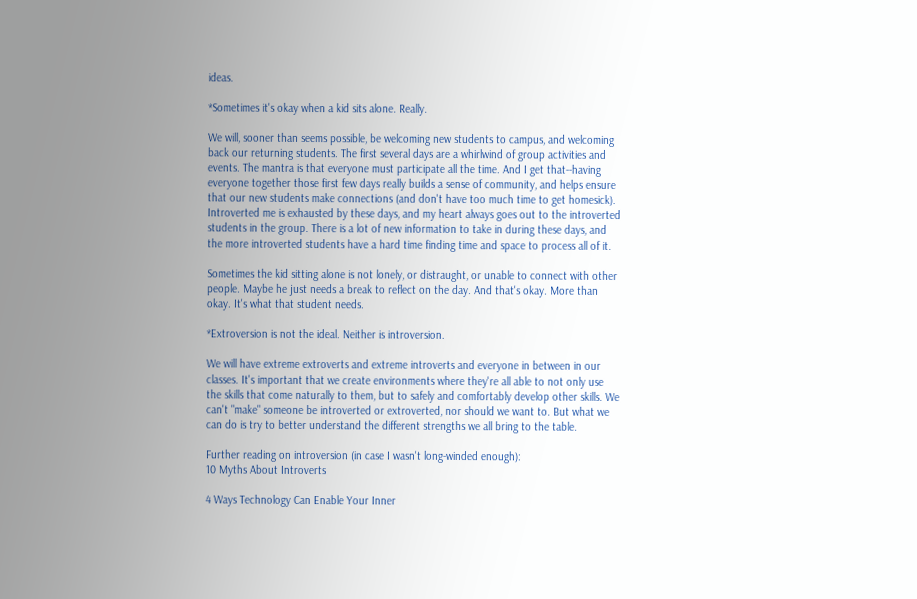ideas.

*Sometimes it's okay when a kid sits alone. Really.

We will, sooner than seems possible, be welcoming new students to campus, and welcoming back our returning students. The first several days are a whirlwind of group activities and events. The mantra is that everyone must participate all the time. And I get that--having everyone together those first few days really builds a sense of community, and helps ensure that our new students make connections (and don't have too much time to get homesick). Introverted me is exhausted by these days, and my heart always goes out to the introverted students in the group. There is a lot of new information to take in during these days, and the more introverted students have a hard time finding time and space to process all of it.

Sometimes the kid sitting alone is not lonely, or distraught, or unable to connect with other people. Maybe he just needs a break to reflect on the day. And that's okay. More than okay. It's what that student needs.

*Extroversion is not the ideal. Neither is introversion.

We will have extreme extroverts and extreme introverts and everyone in between in our classes. It's important that we create environments where they're all able to not only use the skills that come naturally to them, but to safely and comfortably develop other skills. We can't "make" someone be introverted or extroverted, nor should we want to. But what we can do is try to better understand the different strengths we all bring to the table.

Further reading on introversion (in case I wasn't long-winded enough):
10 Myths About Introverts

4 Ways Technology Can Enable Your Inner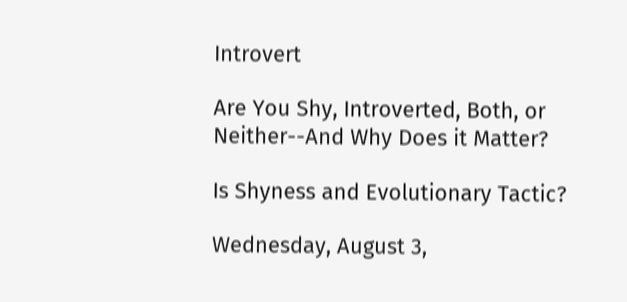Introvert

Are You Shy, Introverted, Both, or Neither--And Why Does it Matter?

Is Shyness and Evolutionary Tactic?

Wednesday, August 3,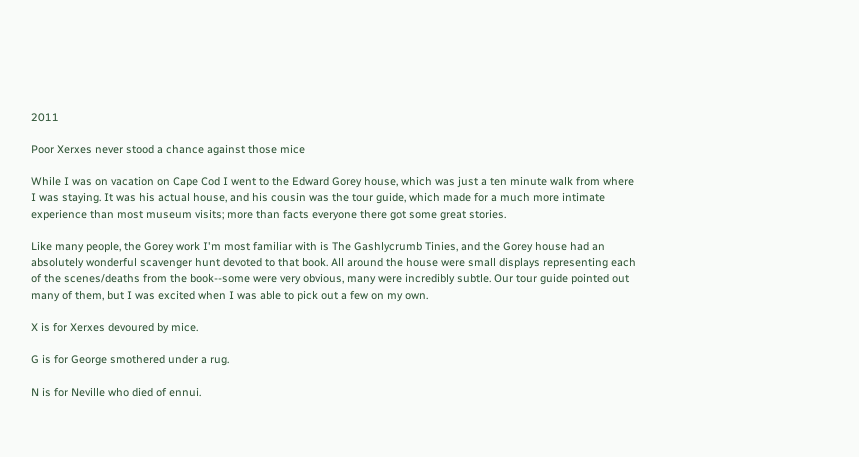2011

Poor Xerxes never stood a chance against those mice

While I was on vacation on Cape Cod I went to the Edward Gorey house, which was just a ten minute walk from where I was staying. It was his actual house, and his cousin was the tour guide, which made for a much more intimate experience than most museum visits; more than facts everyone there got some great stories.

Like many people, the Gorey work I'm most familiar with is The Gashlycrumb Tinies, and the Gorey house had an absolutely wonderful scavenger hunt devoted to that book. All around the house were small displays representing each of the scenes/deaths from the book--some were very obvious, many were incredibly subtle. Our tour guide pointed out many of them, but I was excited when I was able to pick out a few on my own.

X is for Xerxes devoured by mice.

G is for George smothered under a rug.

N is for Neville who died of ennui.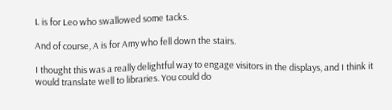L is for Leo who swallowed some tacks.

And of course, A is for Amy who fell down the stairs.

I thought this was a really delightful way to engage visitors in the displays, and I think it would translate well to libraries. You could do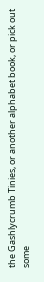the Gashlycrumb Tinies, or another alphabet book, or pick out some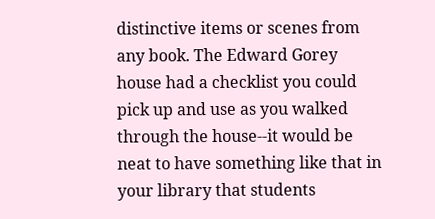distinctive items or scenes from any book. The Edward Gorey house had a checklist you could pick up and use as you walked through the house--it would be neat to have something like that in your library that students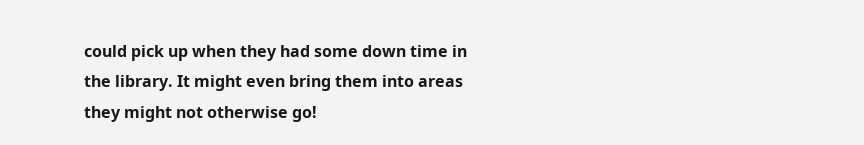could pick up when they had some down time in the library. It might even bring them into areas they might not otherwise go!